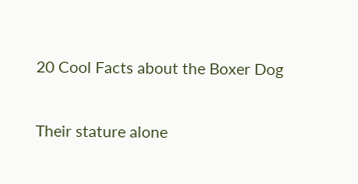20 Cool Facts about the Boxer Dog

Their stature alone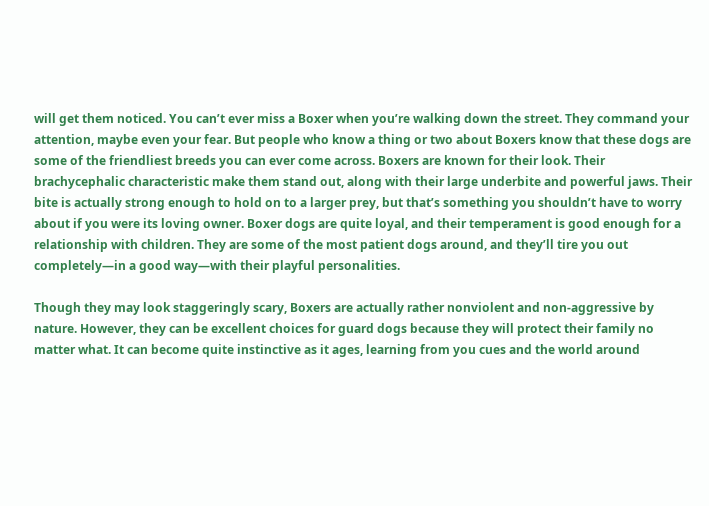will get them noticed. You can’t ever miss a Boxer when you’re walking down the street. They command your attention, maybe even your fear. But people who know a thing or two about Boxers know that these dogs are some of the friendliest breeds you can ever come across. Boxers are known for their look. Their brachycephalic characteristic make them stand out, along with their large underbite and powerful jaws. Their bite is actually strong enough to hold on to a larger prey, but that’s something you shouldn’t have to worry about if you were its loving owner. Boxer dogs are quite loyal, and their temperament is good enough for a relationship with children. They are some of the most patient dogs around, and they’ll tire you out completely—in a good way—with their playful personalities.

Though they may look staggeringly scary, Boxers are actually rather nonviolent and non-aggressive by nature. However, they can be excellent choices for guard dogs because they will protect their family no matter what. It can become quite instinctive as it ages, learning from you cues and the world around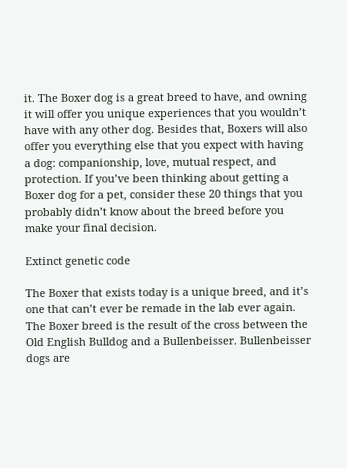it. The Boxer dog is a great breed to have, and owning it will offer you unique experiences that you wouldn’t have with any other dog. Besides that, Boxers will also offer you everything else that you expect with having a dog: companionship, love, mutual respect, and protection. If you’ve been thinking about getting a Boxer dog for a pet, consider these 20 things that you probably didn’t know about the breed before you make your final decision.

Extinct genetic code

The Boxer that exists today is a unique breed, and it’s one that can’t ever be remade in the lab ever again. The Boxer breed is the result of the cross between the Old English Bulldog and a Bullenbeisser. Bullenbeisser dogs are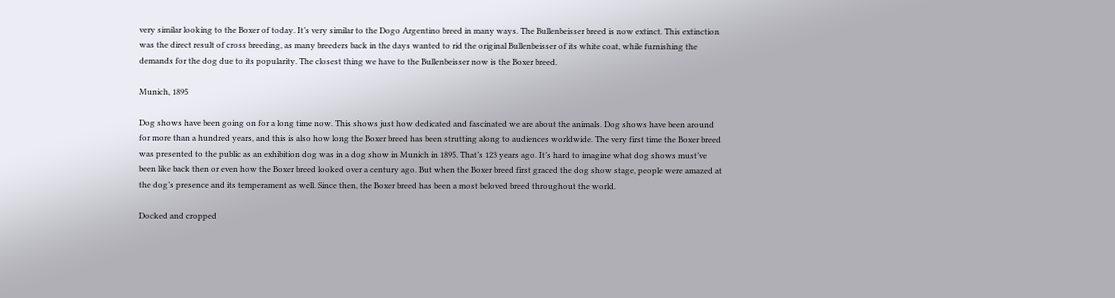very similar looking to the Boxer of today. It’s very similar to the Dogo Argentino breed in many ways. The Bullenbeisser breed is now extinct. This extinction was the direct result of cross breeding, as many breeders back in the days wanted to rid the original Bullenbeisser of its white coat, while furnishing the demands for the dog due to its popularity. The closest thing we have to the Bullenbeisser now is the Boxer breed.

Munich, 1895

Dog shows have been going on for a long time now. This shows just how dedicated and fascinated we are about the animals. Dog shows have been around for more than a hundred years, and this is also how long the Boxer breed has been strutting along to audiences worldwide. The very first time the Boxer breed was presented to the public as an exhibition dog was in a dog show in Munich in 1895. That’s 123 years ago. It’s hard to imagine what dog shows must’ve been like back then or even how the Boxer breed looked over a century ago. But when the Boxer breed first graced the dog show stage, people were amazed at the dog’s presence and its temperament as well. Since then, the Boxer breed has been a most beloved breed throughout the world.

Docked and cropped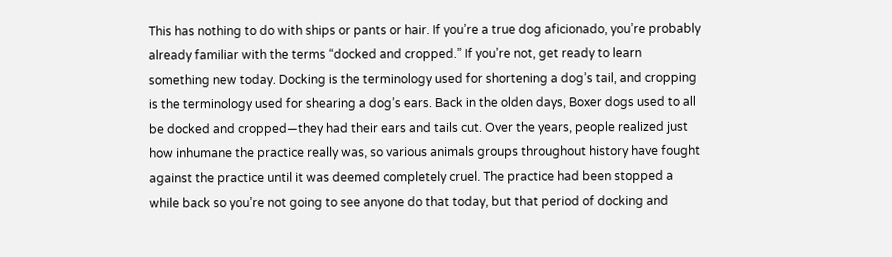This has nothing to do with ships or pants or hair. If you’re a true dog aficionado, you’re probably already familiar with the terms “docked and cropped.” If you’re not, get ready to learn something new today. Docking is the terminology used for shortening a dog’s tail, and cropping is the terminology used for shearing a dog’s ears. Back in the olden days, Boxer dogs used to all be docked and cropped—they had their ears and tails cut. Over the years, people realized just how inhumane the practice really was, so various animals groups throughout history have fought against the practice until it was deemed completely cruel. The practice had been stopped a while back so you’re not going to see anyone do that today, but that period of docking and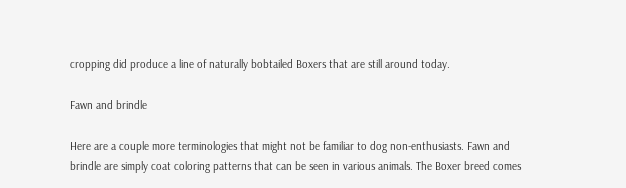cropping did produce a line of naturally bobtailed Boxers that are still around today.

Fawn and brindle

Here are a couple more terminologies that might not be familiar to dog non-enthusiasts. Fawn and brindle are simply coat coloring patterns that can be seen in various animals. The Boxer breed comes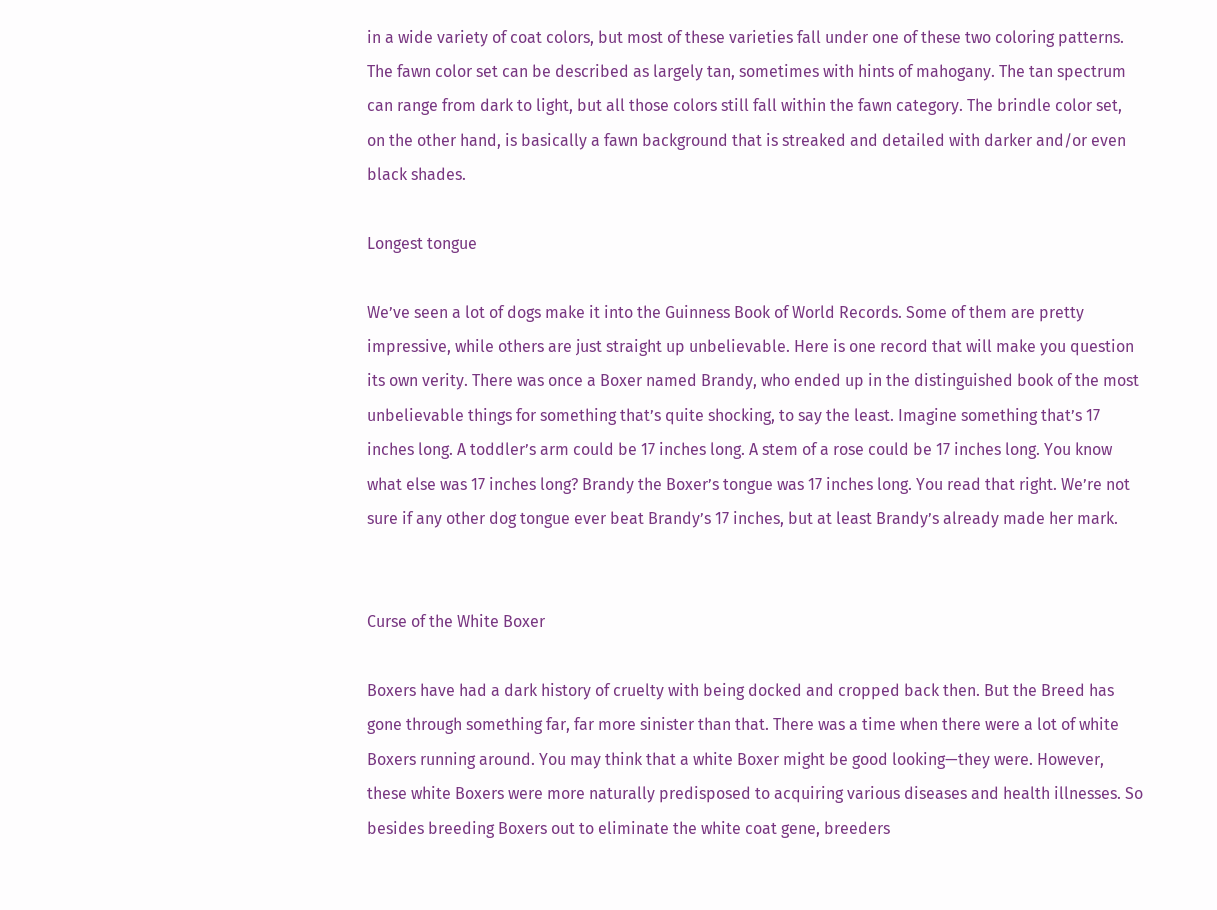in a wide variety of coat colors, but most of these varieties fall under one of these two coloring patterns. The fawn color set can be described as largely tan, sometimes with hints of mahogany. The tan spectrum can range from dark to light, but all those colors still fall within the fawn category. The brindle color set, on the other hand, is basically a fawn background that is streaked and detailed with darker and/or even black shades.

Longest tongue

We’ve seen a lot of dogs make it into the Guinness Book of World Records. Some of them are pretty impressive, while others are just straight up unbelievable. Here is one record that will make you question its own verity. There was once a Boxer named Brandy, who ended up in the distinguished book of the most unbelievable things for something that’s quite shocking, to say the least. Imagine something that’s 17 inches long. A toddler’s arm could be 17 inches long. A stem of a rose could be 17 inches long. You know what else was 17 inches long? Brandy the Boxer’s tongue was 17 inches long. You read that right. We’re not sure if any other dog tongue ever beat Brandy’s 17 inches, but at least Brandy’s already made her mark.


Curse of the White Boxer

Boxers have had a dark history of cruelty with being docked and cropped back then. But the Breed has gone through something far, far more sinister than that. There was a time when there were a lot of white Boxers running around. You may think that a white Boxer might be good looking—they were. However, these white Boxers were more naturally predisposed to acquiring various diseases and health illnesses. So besides breeding Boxers out to eliminate the white coat gene, breeders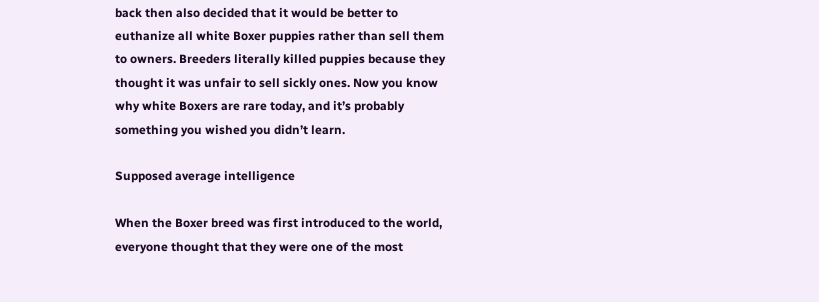back then also decided that it would be better to euthanize all white Boxer puppies rather than sell them to owners. Breeders literally killed puppies because they thought it was unfair to sell sickly ones. Now you know why white Boxers are rare today, and it’s probably something you wished you didn’t learn.

Supposed average intelligence

When the Boxer breed was first introduced to the world, everyone thought that they were one of the most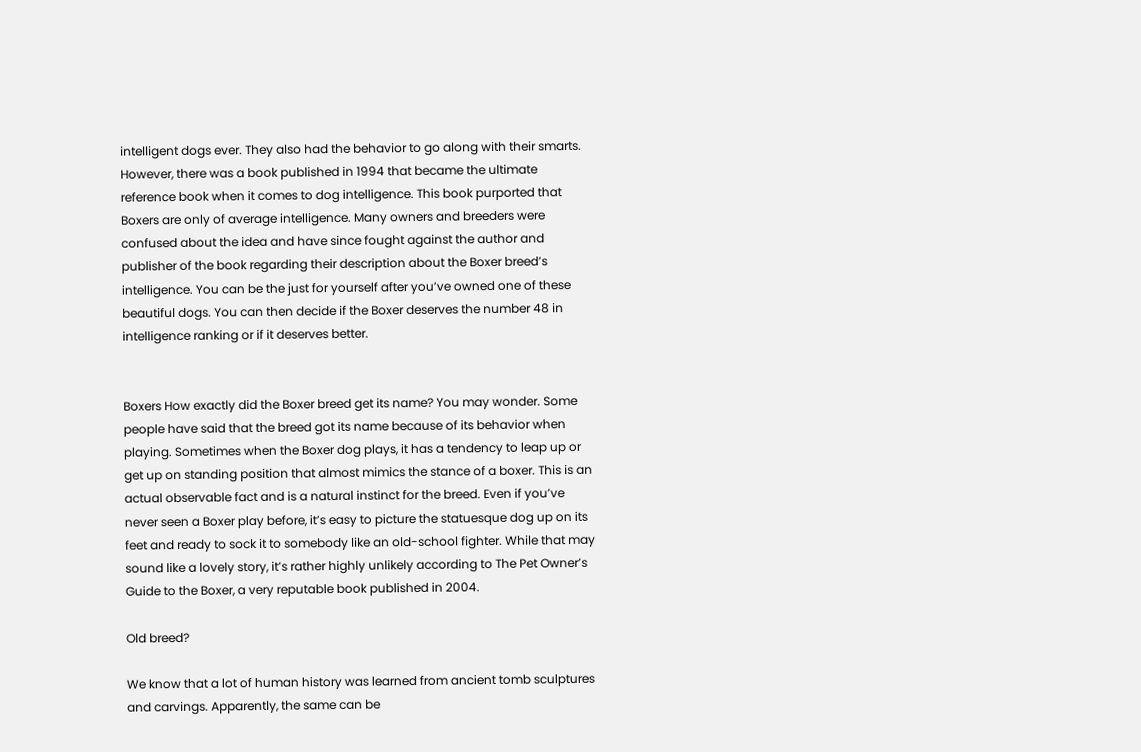intelligent dogs ever. They also had the behavior to go along with their smarts. However, there was a book published in 1994 that became the ultimate reference book when it comes to dog intelligence. This book purported that Boxers are only of average intelligence. Many owners and breeders were confused about the idea and have since fought against the author and publisher of the book regarding their description about the Boxer breed’s intelligence. You can be the just for yourself after you’ve owned one of these beautiful dogs. You can then decide if the Boxer deserves the number 48 in intelligence ranking or if it deserves better.


Boxers How exactly did the Boxer breed get its name? You may wonder. Some people have said that the breed got its name because of its behavior when playing. Sometimes when the Boxer dog plays, it has a tendency to leap up or get up on standing position that almost mimics the stance of a boxer. This is an actual observable fact and is a natural instinct for the breed. Even if you’ve never seen a Boxer play before, it’s easy to picture the statuesque dog up on its feet and ready to sock it to somebody like an old-school fighter. While that may sound like a lovely story, it’s rather highly unlikely according to The Pet Owner’s Guide to the Boxer, a very reputable book published in 2004.

Old breed?

We know that a lot of human history was learned from ancient tomb sculptures and carvings. Apparently, the same can be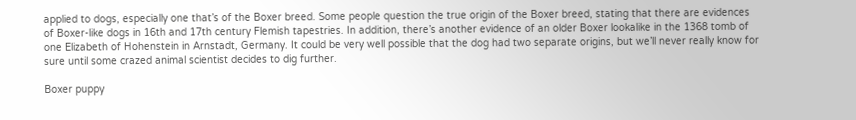applied to dogs, especially one that’s of the Boxer breed. Some people question the true origin of the Boxer breed, stating that there are evidences of Boxer-like dogs in 16th and 17th century Flemish tapestries. In addition, there’s another evidence of an older Boxer lookalike in the 1368 tomb of one Elizabeth of Hohenstein in Arnstadt, Germany. It could be very well possible that the dog had two separate origins, but we’ll never really know for sure until some crazed animal scientist decides to dig further.

Boxer puppy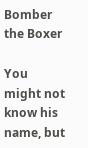Bomber the Boxer

You might not know his name, but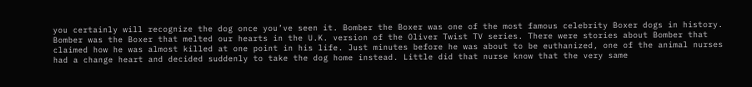you certainly will recognize the dog once you’ve seen it. Bomber the Boxer was one of the most famous celebrity Boxer dogs in history. Bomber was the Boxer that melted our hearts in the U.K. version of the Oliver Twist TV series. There were stories about Bomber that claimed how he was almost killed at one point in his life. Just minutes before he was about to be euthanized, one of the animal nurses had a change heart and decided suddenly to take the dog home instead. Little did that nurse know that the very same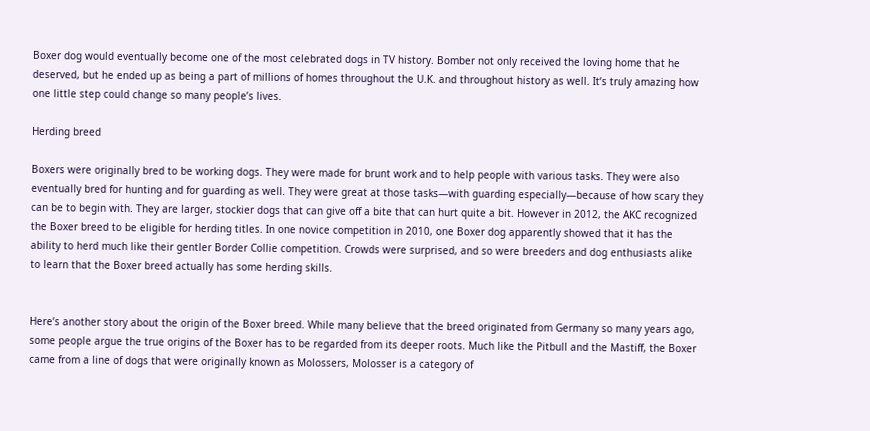Boxer dog would eventually become one of the most celebrated dogs in TV history. Bomber not only received the loving home that he deserved, but he ended up as being a part of millions of homes throughout the U.K. and throughout history as well. It’s truly amazing how one little step could change so many people’s lives.

Herding breed

Boxers were originally bred to be working dogs. They were made for brunt work and to help people with various tasks. They were also eventually bred for hunting and for guarding as well. They were great at those tasks—with guarding especially—because of how scary they can be to begin with. They are larger, stockier dogs that can give off a bite that can hurt quite a bit. However in 2012, the AKC recognized the Boxer breed to be eligible for herding titles. In one novice competition in 2010, one Boxer dog apparently showed that it has the ability to herd much like their gentler Border Collie competition. Crowds were surprised, and so were breeders and dog enthusiasts alike to learn that the Boxer breed actually has some herding skills.


Here’s another story about the origin of the Boxer breed. While many believe that the breed originated from Germany so many years ago, some people argue the true origins of the Boxer has to be regarded from its deeper roots. Much like the Pitbull and the Mastiff, the Boxer came from a line of dogs that were originally known as Molossers, Molosser is a category of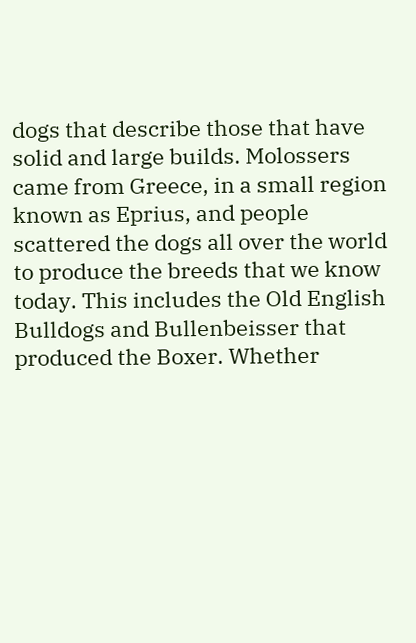dogs that describe those that have solid and large builds. Molossers came from Greece, in a small region known as Eprius, and people scattered the dogs all over the world to produce the breeds that we know today. This includes the Old English Bulldogs and Bullenbeisser that produced the Boxer. Whether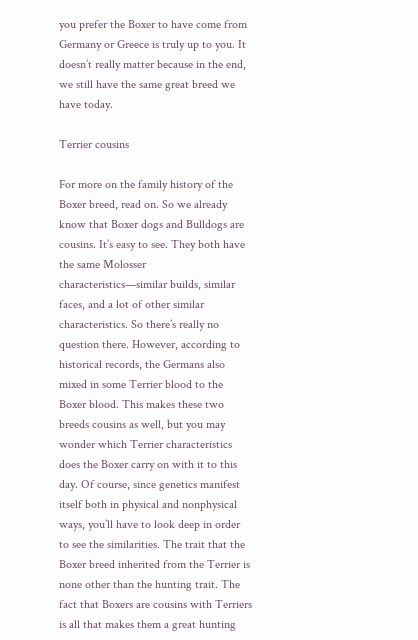you prefer the Boxer to have come from Germany or Greece is truly up to you. It doesn’t really matter because in the end, we still have the same great breed we have today.

Terrier cousins

For more on the family history of the Boxer breed, read on. So we already know that Boxer dogs and Bulldogs are cousins. It’s easy to see. They both have the same Molosser characteristics—similar builds, similar faces, and a lot of other similar characteristics. So there’s really no question there. However, according to historical records, the Germans also mixed in some Terrier blood to the Boxer blood. This makes these two breeds cousins as well, but you may wonder which Terrier characteristics does the Boxer carry on with it to this day. Of course, since genetics manifest itself both in physical and nonphysical ways, you’ll have to look deep in order to see the similarities. The trait that the Boxer breed inherited from the Terrier is none other than the hunting trait. The fact that Boxers are cousins with Terriers is all that makes them a great hunting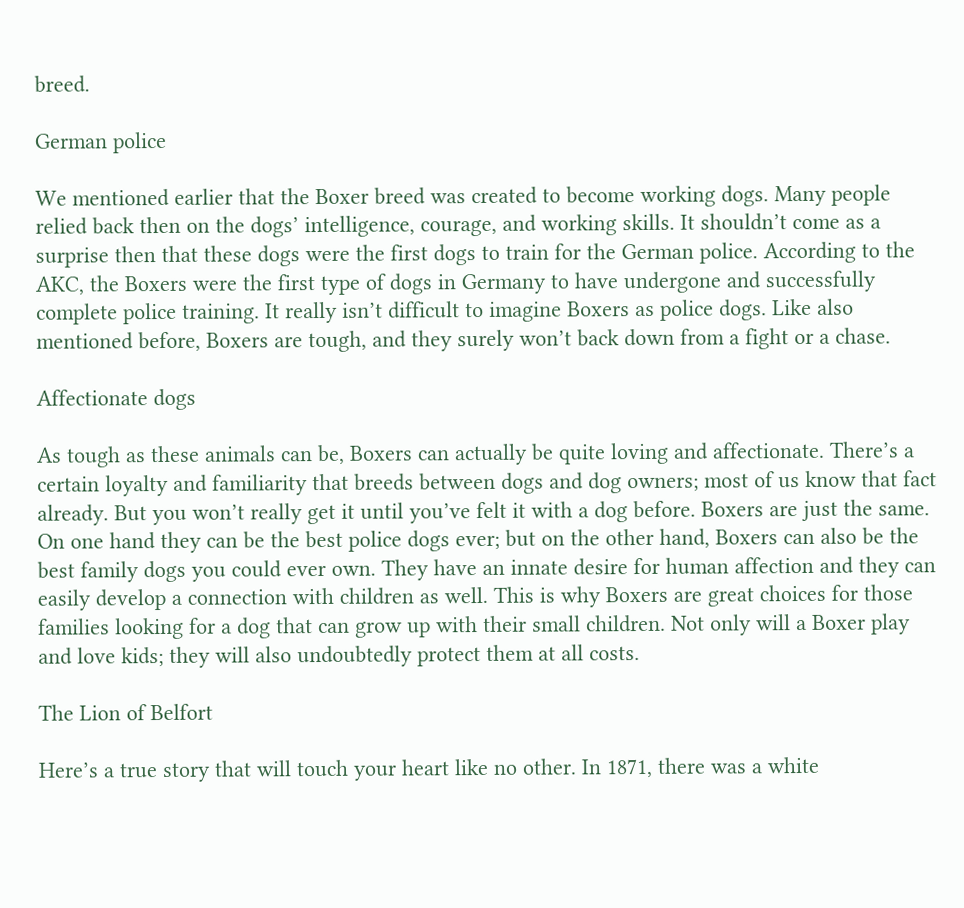breed.

German police

We mentioned earlier that the Boxer breed was created to become working dogs. Many people relied back then on the dogs’ intelligence, courage, and working skills. It shouldn’t come as a surprise then that these dogs were the first dogs to train for the German police. According to the AKC, the Boxers were the first type of dogs in Germany to have undergone and successfully complete police training. It really isn’t difficult to imagine Boxers as police dogs. Like also mentioned before, Boxers are tough, and they surely won’t back down from a fight or a chase.

Affectionate dogs

As tough as these animals can be, Boxers can actually be quite loving and affectionate. There’s a certain loyalty and familiarity that breeds between dogs and dog owners; most of us know that fact already. But you won’t really get it until you’ve felt it with a dog before. Boxers are just the same. On one hand they can be the best police dogs ever; but on the other hand, Boxers can also be the best family dogs you could ever own. They have an innate desire for human affection and they can easily develop a connection with children as well. This is why Boxers are great choices for those families looking for a dog that can grow up with their small children. Not only will a Boxer play and love kids; they will also undoubtedly protect them at all costs.

The Lion of Belfort

Here’s a true story that will touch your heart like no other. In 1871, there was a white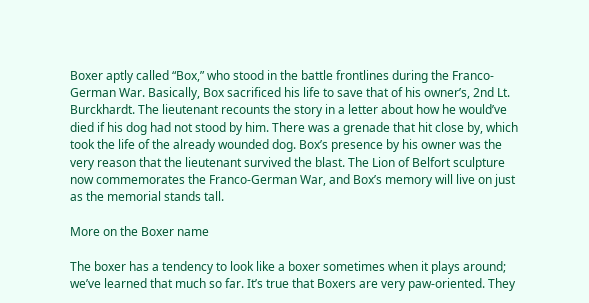Boxer aptly called “Box,” who stood in the battle frontlines during the Franco-German War. Basically, Box sacrificed his life to save that of his owner’s, 2nd Lt. Burckhardt. The lieutenant recounts the story in a letter about how he would’ve died if his dog had not stood by him. There was a grenade that hit close by, which took the life of the already wounded dog. Box’s presence by his owner was the very reason that the lieutenant survived the blast. The Lion of Belfort sculpture now commemorates the Franco-German War, and Box’s memory will live on just as the memorial stands tall.

More on the Boxer name

The boxer has a tendency to look like a boxer sometimes when it plays around; we’ve learned that much so far. It’s true that Boxers are very paw-oriented. They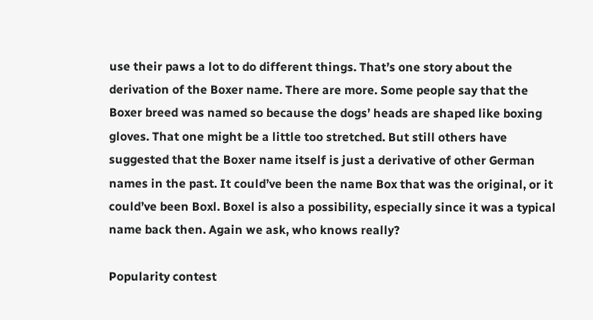use their paws a lot to do different things. That’s one story about the derivation of the Boxer name. There are more. Some people say that the Boxer breed was named so because the dogs’ heads are shaped like boxing gloves. That one might be a little too stretched. But still others have suggested that the Boxer name itself is just a derivative of other German names in the past. It could’ve been the name Box that was the original, or it could’ve been Boxl. Boxel is also a possibility, especially since it was a typical name back then. Again we ask, who knows really?

Popularity contest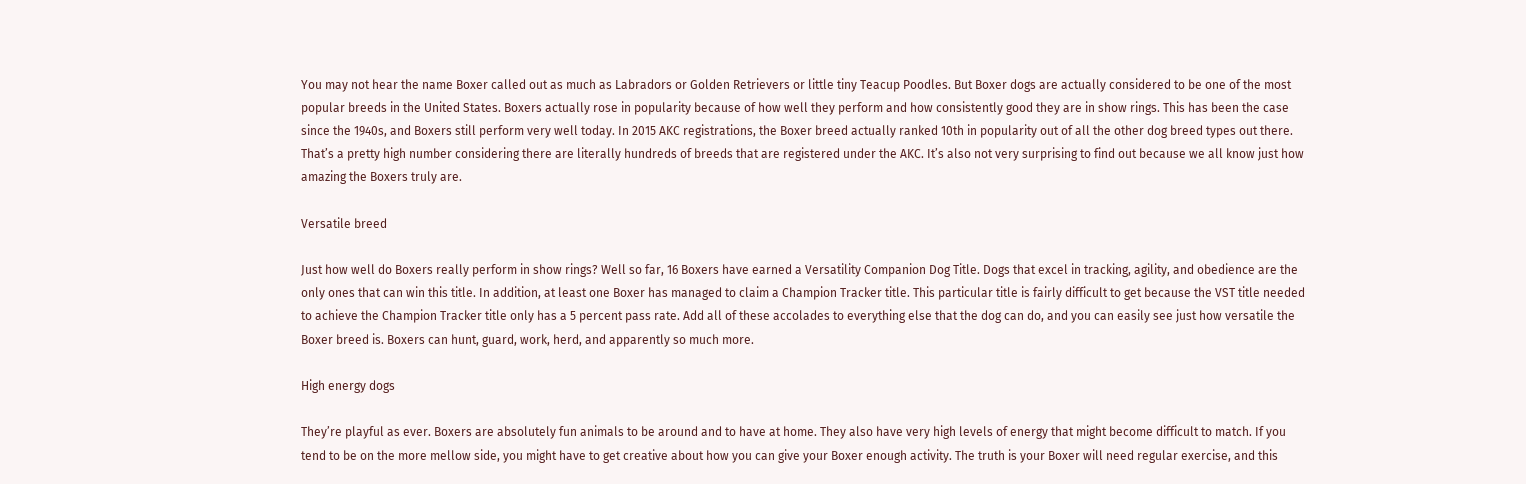You may not hear the name Boxer called out as much as Labradors or Golden Retrievers or little tiny Teacup Poodles. But Boxer dogs are actually considered to be one of the most popular breeds in the United States. Boxers actually rose in popularity because of how well they perform and how consistently good they are in show rings. This has been the case since the 1940s, and Boxers still perform very well today. In 2015 AKC registrations, the Boxer breed actually ranked 10th in popularity out of all the other dog breed types out there. That’s a pretty high number considering there are literally hundreds of breeds that are registered under the AKC. It’s also not very surprising to find out because we all know just how amazing the Boxers truly are.

Versatile breed

Just how well do Boxers really perform in show rings? Well so far, 16 Boxers have earned a Versatility Companion Dog Title. Dogs that excel in tracking, agility, and obedience are the only ones that can win this title. In addition, at least one Boxer has managed to claim a Champion Tracker title. This particular title is fairly difficult to get because the VST title needed to achieve the Champion Tracker title only has a 5 percent pass rate. Add all of these accolades to everything else that the dog can do, and you can easily see just how versatile the Boxer breed is. Boxers can hunt, guard, work, herd, and apparently so much more.

High energy dogs

They’re playful as ever. Boxers are absolutely fun animals to be around and to have at home. They also have very high levels of energy that might become difficult to match. If you tend to be on the more mellow side, you might have to get creative about how you can give your Boxer enough activity. The truth is your Boxer will need regular exercise, and this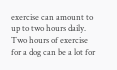exercise can amount to up to two hours daily. Two hours of exercise for a dog can be a lot for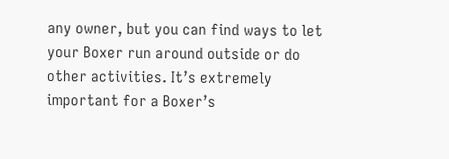any owner, but you can find ways to let your Boxer run around outside or do other activities. It’s extremely important for a Boxer’s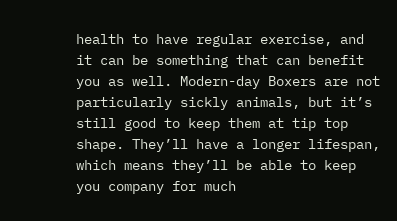health to have regular exercise, and it can be something that can benefit you as well. Modern-day Boxers are not particularly sickly animals, but it’s still good to keep them at tip top shape. They’ll have a longer lifespan, which means they’ll be able to keep you company for much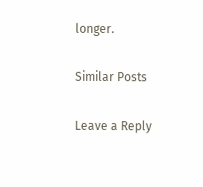longer.

Similar Posts

Leave a Reply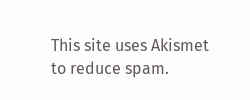This site uses Akismet to reduce spam.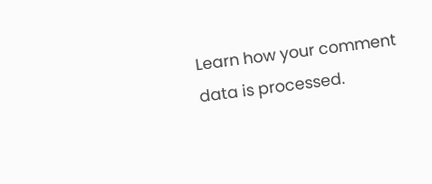Learn how your comment data is processed.